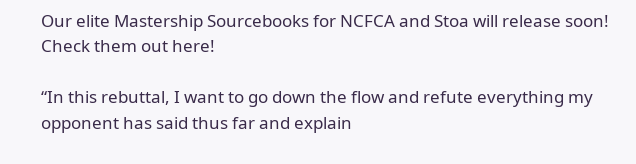Our elite Mastership Sourcebooks for NCFCA and Stoa will release soon! Check them out here!

“In this rebuttal, I want to go down the flow and refute everything my opponent has said thus far and explain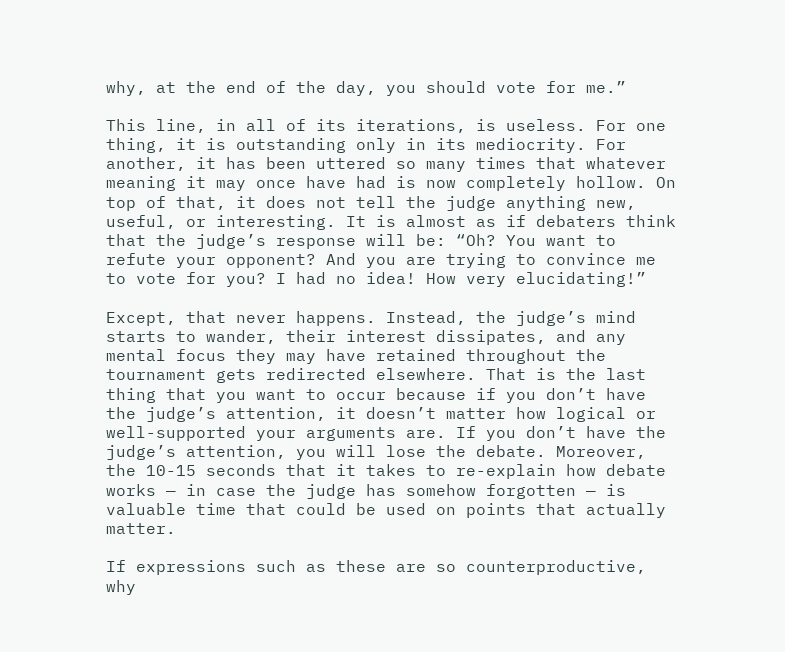why, at the end of the day, you should vote for me.”

This line, in all of its iterations, is useless. For one thing, it is outstanding only in its mediocrity. For another, it has been uttered so many times that whatever meaning it may once have had is now completely hollow. On top of that, it does not tell the judge anything new, useful, or interesting. It is almost as if debaters think that the judge’s response will be: “Oh? You want to refute your opponent? And you are trying to convince me to vote for you? I had no idea! How very elucidating!”

Except, that never happens. Instead, the judge’s mind starts to wander, their interest dissipates, and any mental focus they may have retained throughout the tournament gets redirected elsewhere. That is the last thing that you want to occur because if you don’t have the judge’s attention, it doesn’t matter how logical or well-supported your arguments are. If you don’t have the judge’s attention, you will lose the debate. Moreover, the 10-15 seconds that it takes to re-explain how debate works — in case the judge has somehow forgotten — is valuable time that could be used on points that actually matter.

If expressions such as these are so counterproductive, why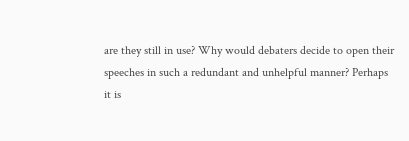are they still in use? Why would debaters decide to open their speeches in such a redundant and unhelpful manner? Perhaps it is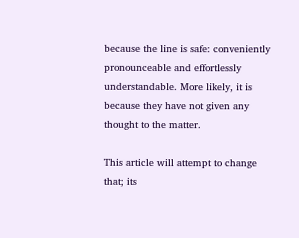because the line is safe: conveniently pronounceable and effortlessly understandable. More likely, it is because they have not given any thought to the matter.

This article will attempt to change that; its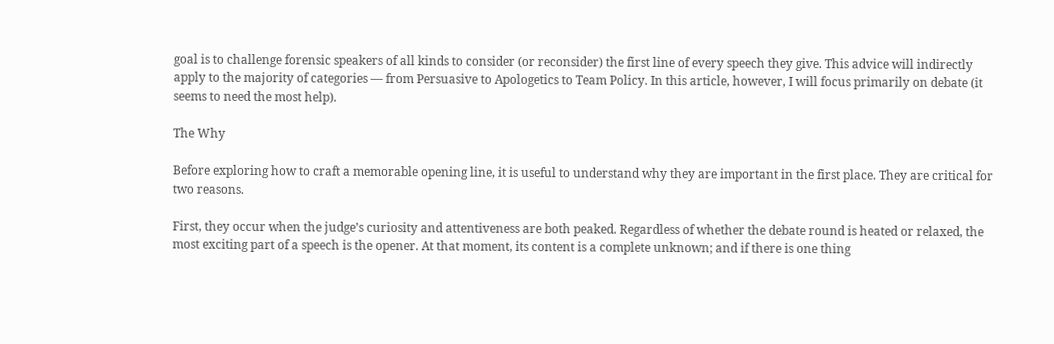goal is to challenge forensic speakers of all kinds to consider (or reconsider) the first line of every speech they give. This advice will indirectly apply to the majority of categories — from Persuasive to Apologetics to Team Policy. In this article, however, I will focus primarily on debate (it seems to need the most help).

The Why

Before exploring how to craft a memorable opening line, it is useful to understand why they are important in the first place. They are critical for two reasons.

First, they occur when the judge’s curiosity and attentiveness are both peaked. Regardless of whether the debate round is heated or relaxed, the most exciting part of a speech is the opener. At that moment, its content is a complete unknown; and if there is one thing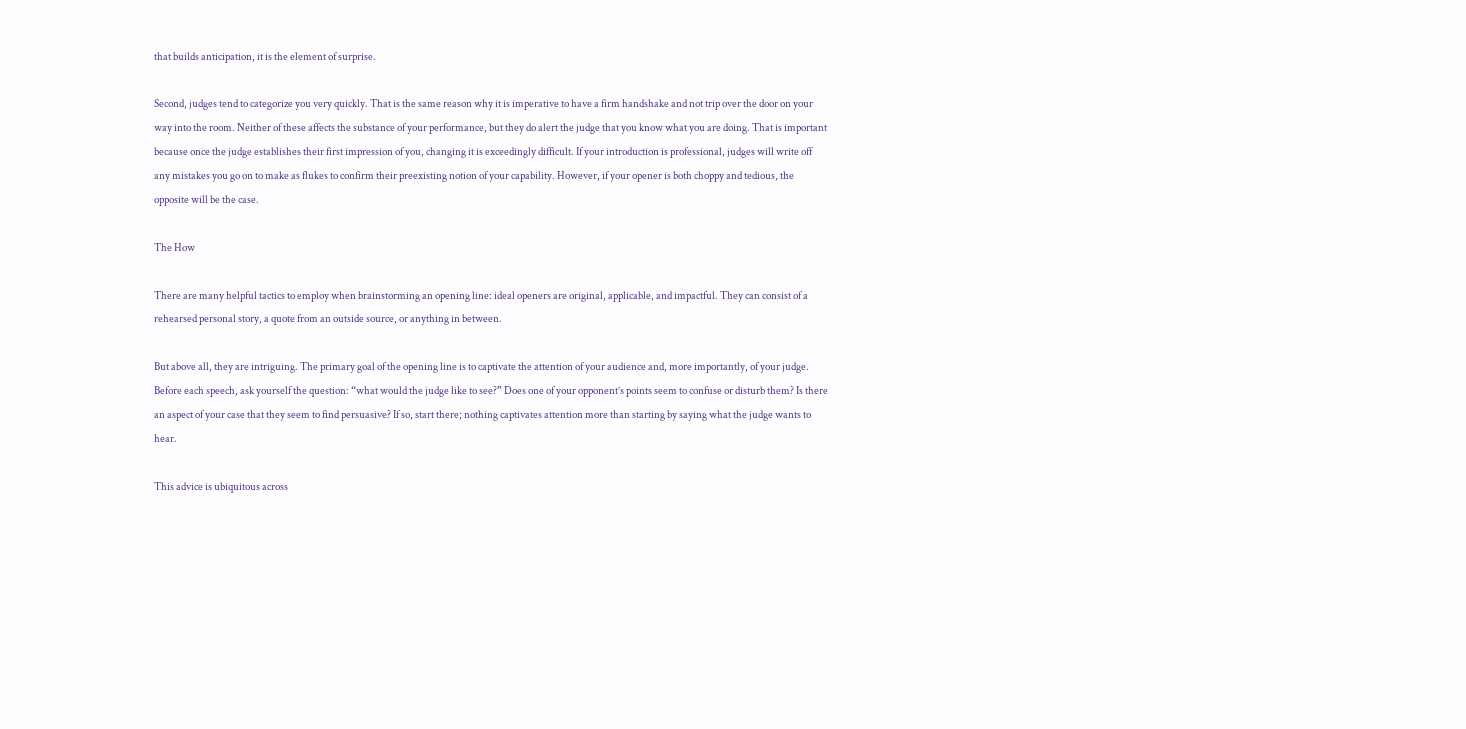that builds anticipation, it is the element of surprise.

Second, judges tend to categorize you very quickly. That is the same reason why it is imperative to have a firm handshake and not trip over the door on your way into the room. Neither of these affects the substance of your performance, but they do alert the judge that you know what you are doing. That is important because once the judge establishes their first impression of you, changing it is exceedingly difficult. If your introduction is professional, judges will write off any mistakes you go on to make as flukes to confirm their preexisting notion of your capability. However, if your opener is both choppy and tedious, the opposite will be the case.

The How

There are many helpful tactics to employ when brainstorming an opening line: ideal openers are original, applicable, and impactful. They can consist of a rehearsed personal story, a quote from an outside source, or anything in between.

But above all, they are intriguing. The primary goal of the opening line is to captivate the attention of your audience and, more importantly, of your judge. Before each speech, ask yourself the question: “what would the judge like to see?” Does one of your opponent’s points seem to confuse or disturb them? Is there an aspect of your case that they seem to find persuasive? If so, start there; nothing captivates attention more than starting by saying what the judge wants to hear.

This advice is ubiquitous across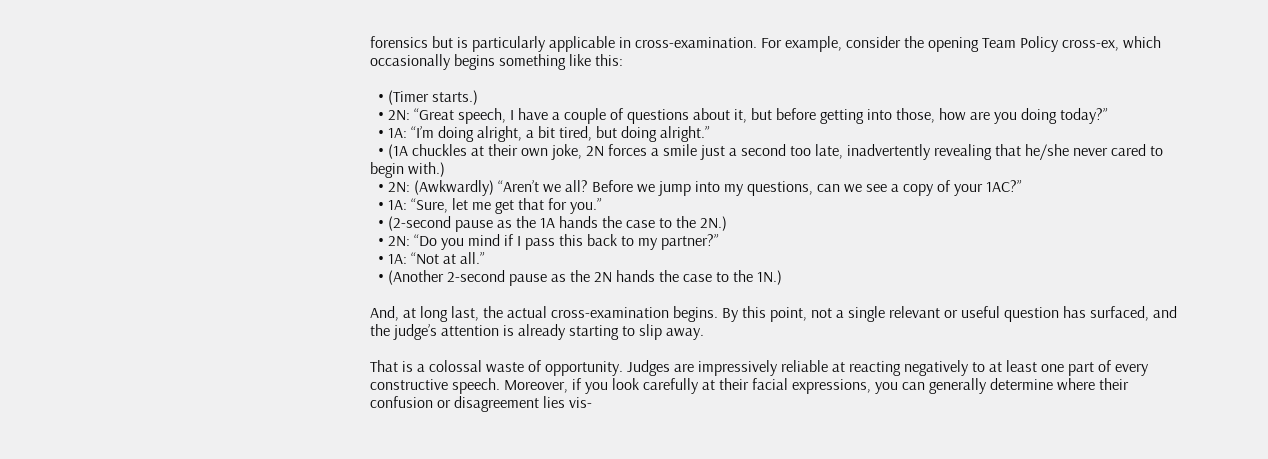forensics but is particularly applicable in cross-examination. For example, consider the opening Team Policy cross-ex, which occasionally begins something like this:

  • (Timer starts.)
  • 2N: “Great speech, I have a couple of questions about it, but before getting into those, how are you doing today?”
  • 1A: “I’m doing alright, a bit tired, but doing alright.”
  • (1A chuckles at their own joke, 2N forces a smile just a second too late, inadvertently revealing that he/she never cared to begin with.)
  • 2N: (Awkwardly) “Aren’t we all? Before we jump into my questions, can we see a copy of your 1AC?”
  • 1A: “Sure, let me get that for you.”
  • (2-second pause as the 1A hands the case to the 2N.)
  • 2N: “Do you mind if I pass this back to my partner?”
  • 1A: “Not at all.”
  • (Another 2-second pause as the 2N hands the case to the 1N.)

And, at long last, the actual cross-examination begins. By this point, not a single relevant or useful question has surfaced, and the judge’s attention is already starting to slip away.

That is a colossal waste of opportunity. Judges are impressively reliable at reacting negatively to at least one part of every constructive speech. Moreover, if you look carefully at their facial expressions, you can generally determine where their confusion or disagreement lies vis-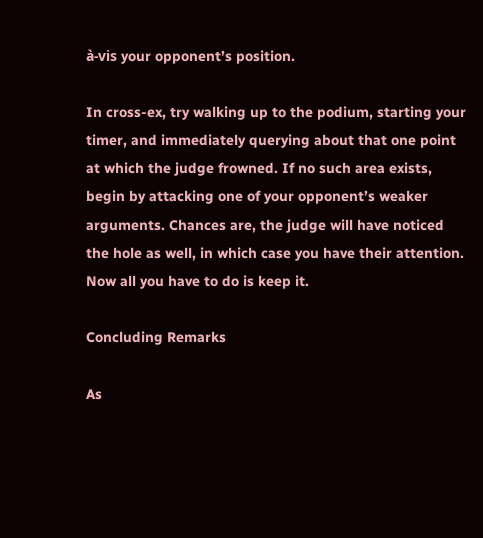à-vis your opponent’s position.

In cross-ex, try walking up to the podium, starting your timer, and immediately querying about that one point at which the judge frowned. If no such area exists, begin by attacking one of your opponent’s weaker arguments. Chances are, the judge will have noticed the hole as well, in which case you have their attention. Now all you have to do is keep it.

Concluding Remarks

As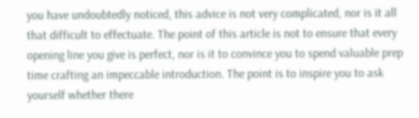you have undoubtedly noticed, this advice is not very complicated, nor is it all that difficult to effectuate. The point of this article is not to ensure that every opening line you give is perfect, nor is it to convince you to spend valuable prep time crafting an impeccable introduction. The point is to inspire you to ask yourself whether there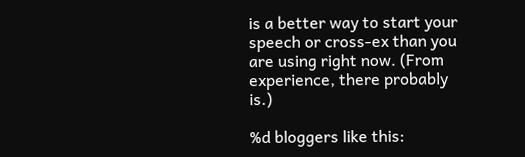is a better way to start your speech or cross-ex than you are using right now. (From experience, there probably is.)

%d bloggers like this: